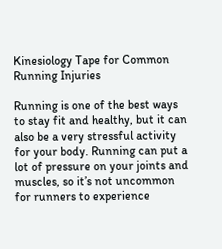Kinesiology Tape for Common Running Injuries

Running is one of the best ways to stay fit and healthy, but it can also be a very stressful activity for your body. Running can put a lot of pressure on your joints and muscles, so it’s not uncommon for runners to experience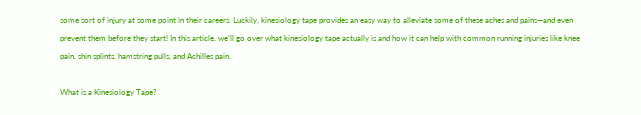some sort of injury at some point in their careers. Luckily, kinesiology tape provides an easy way to alleviate some of these aches and pains—and even prevent them before they start! In this article, we’ll go over what kinesiology tape actually is and how it can help with common running injuries like knee pain, shin splints, hamstring pulls, and Achilles pain.

What is a Kinesiology Tape?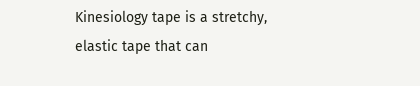Kinesiology tape is a stretchy, elastic tape that can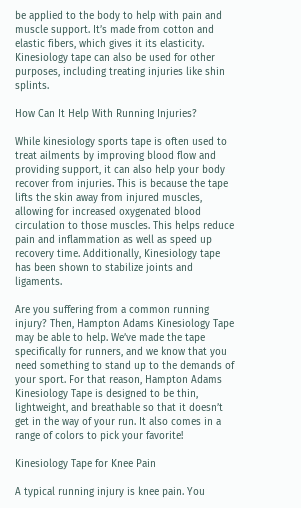be applied to the body to help with pain and muscle support. It’s made from cotton and elastic fibers, which gives it its elasticity. Kinesiology tape can also be used for other purposes, including treating injuries like shin splints.

How Can It Help With Running Injuries?

While kinesiology sports tape is often used to treat ailments by improving blood flow and providing support, it can also help your body recover from injuries. This is because the tape lifts the skin away from injured muscles, allowing for increased oxygenated blood circulation to those muscles. This helps reduce pain and inflammation as well as speed up recovery time. Additionally, Kinesiology tape has been shown to stabilize joints and ligaments.

Are you suffering from a common running injury? Then, Hampton Adams Kinesiology Tape may be able to help. We’ve made the tape specifically for runners, and we know that you need something to stand up to the demands of your sport. For that reason, Hampton Adams Kinesiology Tape is designed to be thin, lightweight, and breathable so that it doesn’t get in the way of your run. It also comes in a range of colors to pick your favorite!

Kinesiology Tape for Knee Pain

A typical running injury is knee pain. You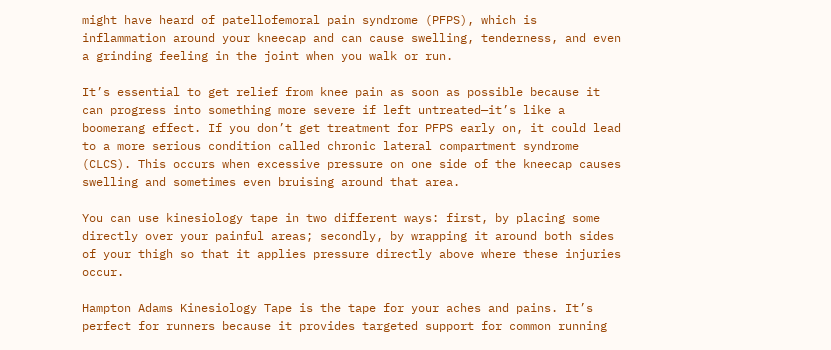might have heard of patellofemoral pain syndrome (PFPS), which is inflammation around your kneecap and can cause swelling, tenderness, and even a grinding feeling in the joint when you walk or run.

It’s essential to get relief from knee pain as soon as possible because it can progress into something more severe if left untreated—it’s like a boomerang effect. If you don’t get treatment for PFPS early on, it could lead to a more serious condition called chronic lateral compartment syndrome (CLCS). This occurs when excessive pressure on one side of the kneecap causes swelling and sometimes even bruising around that area.

You can use kinesiology tape in two different ways: first, by placing some directly over your painful areas; secondly, by wrapping it around both sides of your thigh so that it applies pressure directly above where these injuries occur.

Hampton Adams Kinesiology Tape is the tape for your aches and pains. It’s perfect for runners because it provides targeted support for common running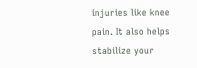injuries like knee pain. It also helps stabilize your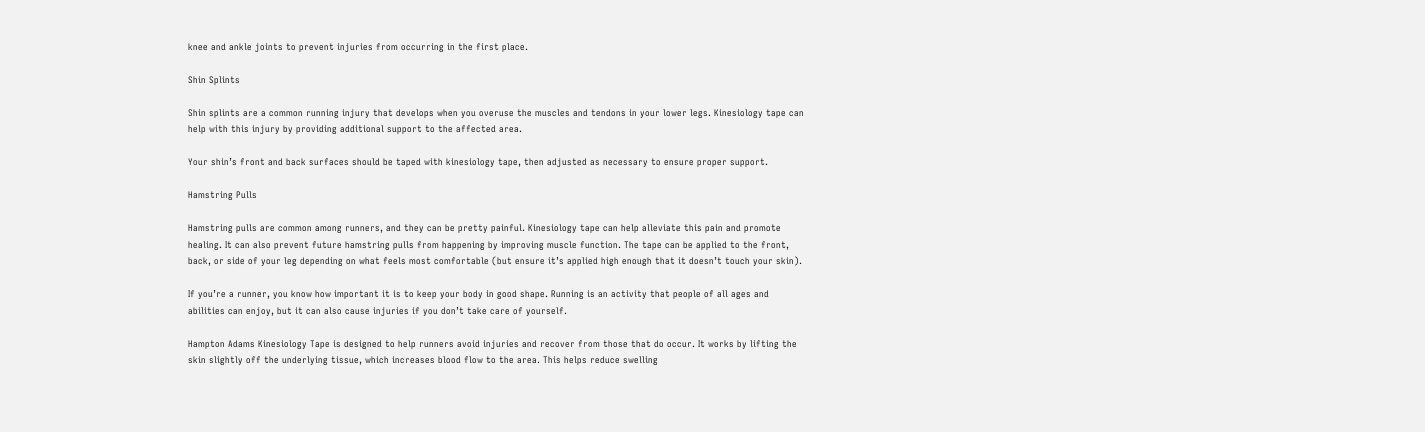knee and ankle joints to prevent injuries from occurring in the first place.

Shin Splints

Shin splints are a common running injury that develops when you overuse the muscles and tendons in your lower legs. Kinesiology tape can help with this injury by providing additional support to the affected area.

Your shin’s front and back surfaces should be taped with kinesiology tape, then adjusted as necessary to ensure proper support.

Hamstring Pulls

Hamstring pulls are common among runners, and they can be pretty painful. Kinesiology tape can help alleviate this pain and promote healing. It can also prevent future hamstring pulls from happening by improving muscle function. The tape can be applied to the front, back, or side of your leg depending on what feels most comfortable (but ensure it’s applied high enough that it doesn’t touch your skin).

If you’re a runner, you know how important it is to keep your body in good shape. Running is an activity that people of all ages and abilities can enjoy, but it can also cause injuries if you don’t take care of yourself.

Hampton Adams Kinesiology Tape is designed to help runners avoid injuries and recover from those that do occur. It works by lifting the skin slightly off the underlying tissue, which increases blood flow to the area. This helps reduce swelling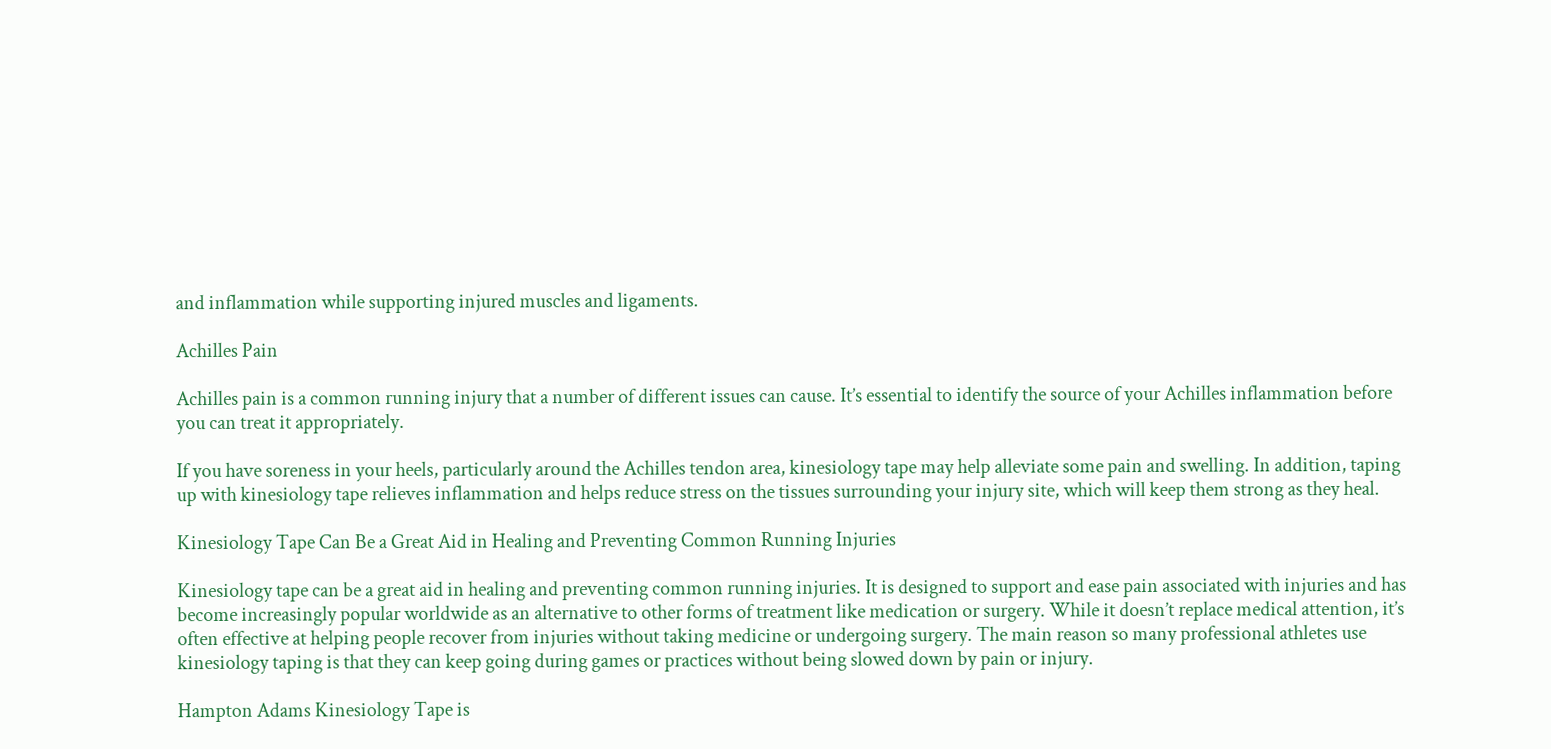and inflammation while supporting injured muscles and ligaments.

Achilles Pain

Achilles pain is a common running injury that a number of different issues can cause. It’s essential to identify the source of your Achilles inflammation before you can treat it appropriately.

If you have soreness in your heels, particularly around the Achilles tendon area, kinesiology tape may help alleviate some pain and swelling. In addition, taping up with kinesiology tape relieves inflammation and helps reduce stress on the tissues surrounding your injury site, which will keep them strong as they heal.

Kinesiology Tape Can Be a Great Aid in Healing and Preventing Common Running Injuries

Kinesiology tape can be a great aid in healing and preventing common running injuries. It is designed to support and ease pain associated with injuries and has become increasingly popular worldwide as an alternative to other forms of treatment like medication or surgery. While it doesn’t replace medical attention, it’s often effective at helping people recover from injuries without taking medicine or undergoing surgery. The main reason so many professional athletes use kinesiology taping is that they can keep going during games or practices without being slowed down by pain or injury.

Hampton Adams Kinesiology Tape is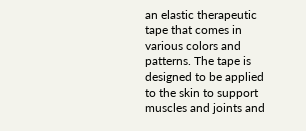an elastic therapeutic tape that comes in various colors and patterns. The tape is designed to be applied to the skin to support muscles and joints and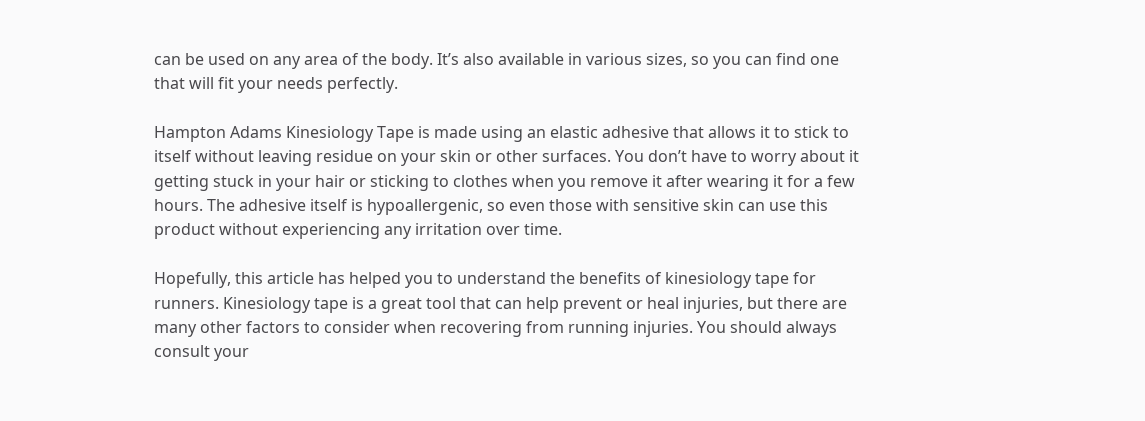can be used on any area of the body. It’s also available in various sizes, so you can find one that will fit your needs perfectly.

Hampton Adams Kinesiology Tape is made using an elastic adhesive that allows it to stick to itself without leaving residue on your skin or other surfaces. You don’t have to worry about it getting stuck in your hair or sticking to clothes when you remove it after wearing it for a few hours. The adhesive itself is hypoallergenic, so even those with sensitive skin can use this product without experiencing any irritation over time.

Hopefully, this article has helped you to understand the benefits of kinesiology tape for runners. Kinesiology tape is a great tool that can help prevent or heal injuries, but there are many other factors to consider when recovering from running injuries. You should always consult your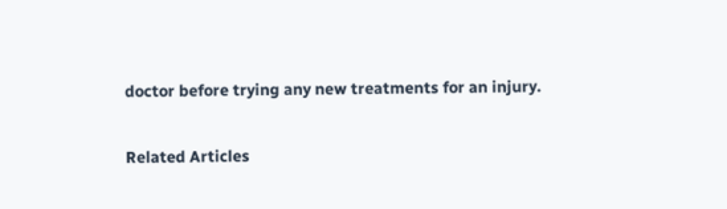doctor before trying any new treatments for an injury.

Related Articles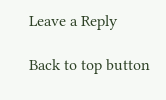Leave a Reply

Back to top button